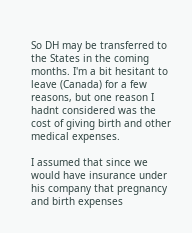So DH may be transferred to the States in the coming months. I'm a bit hesitant to leave (Canada) for a few reasons, but one reason I hadnt considered was the cost of giving birth and other medical expenses.

I assumed that since we would have insurance under his company that pregnancy and birth expenses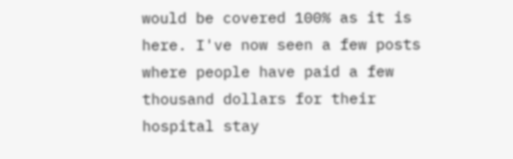would be covered 100% as it is here. I've now seen a few posts where people have paid a few thousand dollars for their hospital stay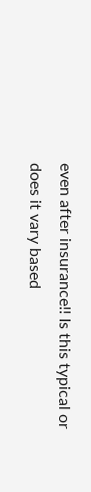even after insurance!! Is this typical or does it vary based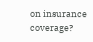on insurance coverage?